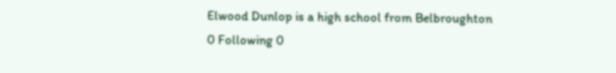Elwood Dunlop is a high school from Belbroughton
0 Following 0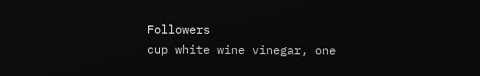Followers
cup white wine vinegar, one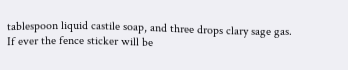tablespoon liquid castile soap, and three drops clary sage gas.
If ever the fence sticker will be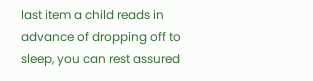last item a child reads in advance of dropping off to sleep, you can rest assured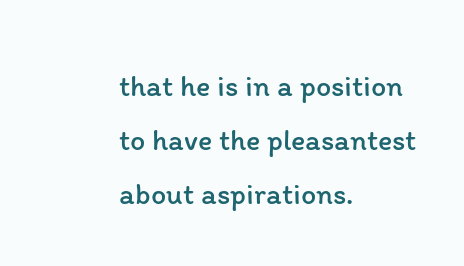that he is in a position to have the pleasantest about aspirations.